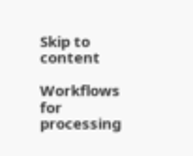Skip to content

Workflows for processing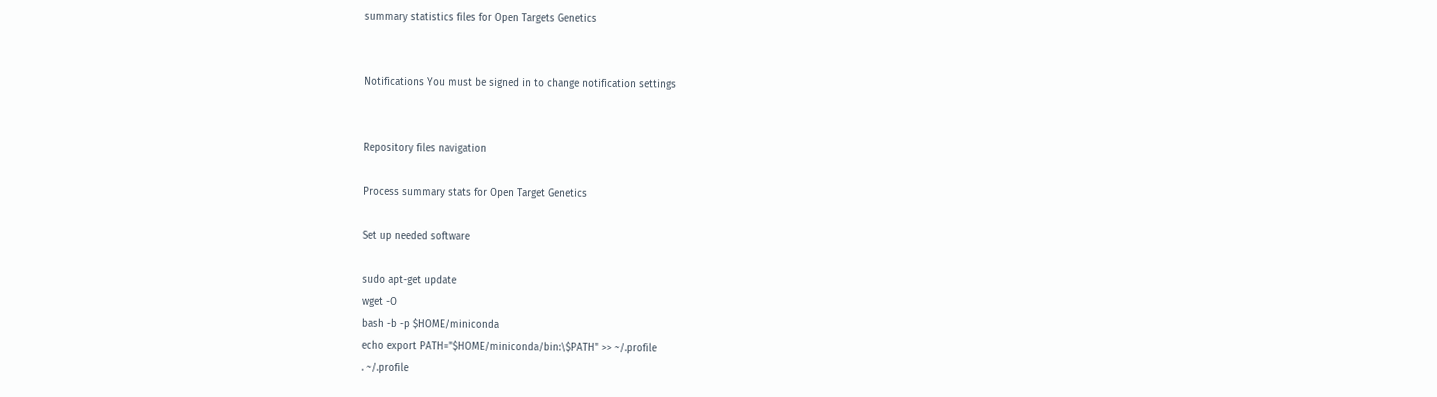summary statistics files for Open Targets Genetics


Notifications You must be signed in to change notification settings


Repository files navigation

Process summary stats for Open Target Genetics

Set up needed software

sudo apt-get update
wget -O
bash -b -p $HOME/miniconda
echo export PATH="$HOME/miniconda/bin:\$PATH" >> ~/.profile
. ~/.profile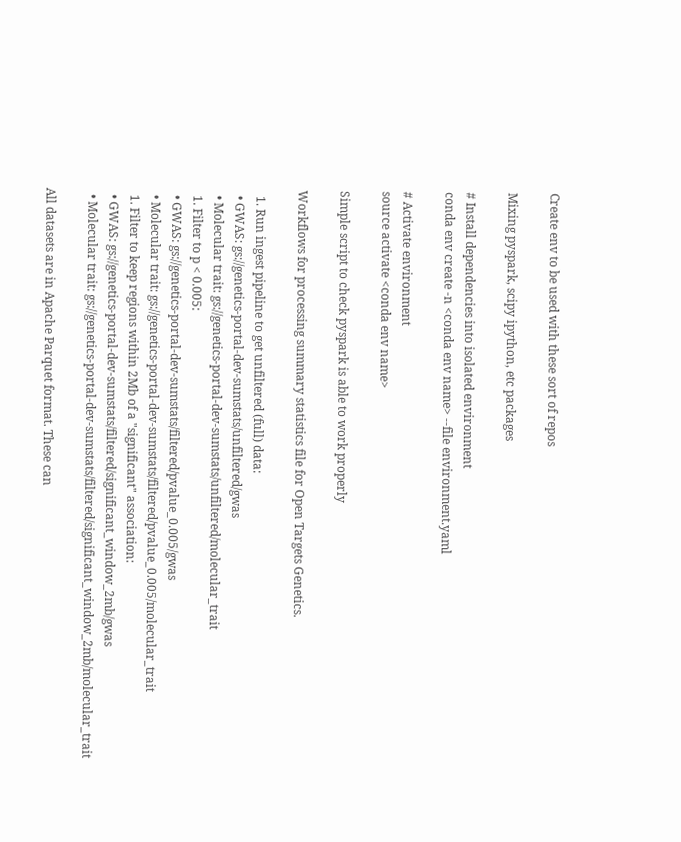Create env to be used with these sort of repos

Mixing pyspark, scipy ipython, etc packages

# Install dependencies into isolated environment
conda env create -n <conda env name> --file environment.yaml

# Activate environment
source activate <conda env name>

Simple script to check pyspark is able to work properly

Workflows for processing summary statistics file for Open Targets Genetics.

  1. Run ingest pipeline to get unfiltered (full) data:
  • GWAS: gs://genetics-portal-dev-sumstats/unfiltered/gwas
  • Molecular trait: gs://genetics-portal-dev-sumstats/unfiltered/molecular_trait
  1. Filter to p < 0.005:
  • GWAS: gs://genetics-portal-dev-sumstats/filtered/pvalue_0.005/gwas
  • Molecular trait: gs://genetics-portal-dev-sumstats/filtered/pvalue_0.005/molecular_trait
  1. Filter to keep regions within 2Mb of a "significant" association:
  • GWAS: gs://genetics-portal-dev-sumstats/filtered/significant_window_2mb/gwas
  • Molecular trait: gs://genetics-portal-dev-sumstats/filtered/significant_window_2mb/molecular_trait

All datasets are in Apache Parquet format. These can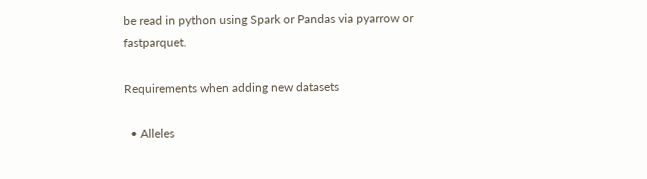be read in python using Spark or Pandas via pyarrow or fastparquet.

Requirements when adding new datasets

  • Alleles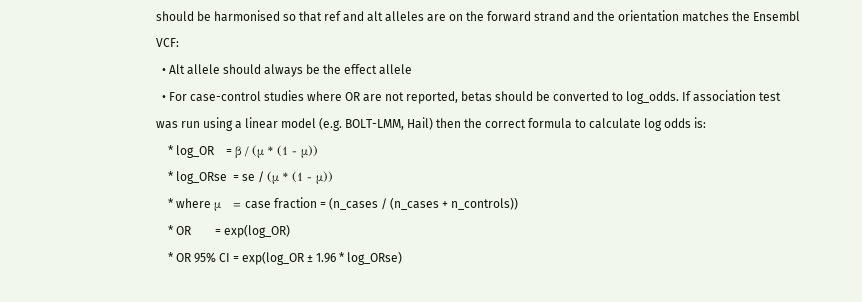should be harmonised so that ref and alt alleles are on the forward strand and the orientation matches the Ensembl VCF:
  • Alt allele should always be the effect allele
  • For case-control studies where OR are not reported, betas should be converted to log_odds. If association test was run using a linear model (e.g. BOLT-LMM, Hail) then the correct formula to calculate log odds is:
    * log_OR    = β / (μ * (1 - μ))
    * log_ORse  = se / (μ * (1 - μ))
    * where μ   = case fraction = (n_cases / (n_cases + n_controls))
    * OR        = exp(log_OR)
    * OR 95% CI = exp(log_OR ± 1.96 * log_ORse)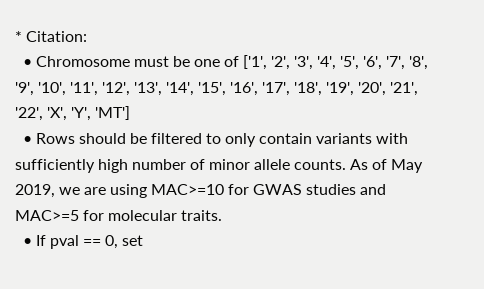* Citation:
  • Chromosome must be one of ['1', '2', '3', '4', '5', '6', '7', '8', '9', '10', '11', '12', '13', '14', '15', '16', '17', '18', '19', '20', '21', '22', 'X', 'Y', 'MT']
  • Rows should be filtered to only contain variants with sufficiently high number of minor allele counts. As of May 2019, we are using MAC>=10 for GWAS studies and MAC>=5 for molecular traits.
  • If pval == 0, set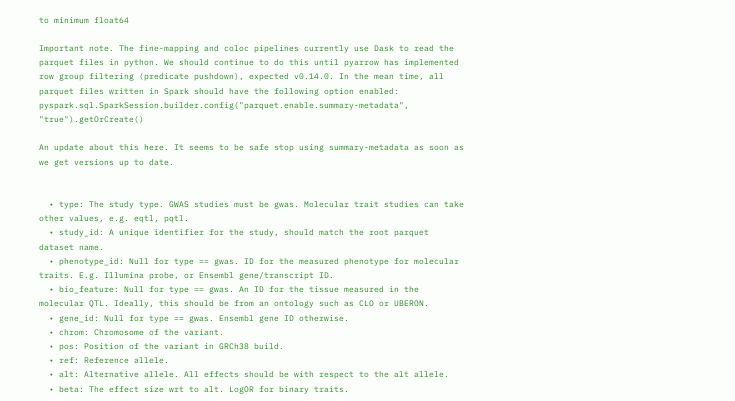to minimum float64

Important note. The fine-mapping and coloc pipelines currently use Dask to read the parquet files in python. We should continue to do this until pyarrow has implemented row group filtering (predicate pushdown), expected v0.14.0. In the mean time, all parquet files written in Spark should have the following option enabled: pyspark.sql.SparkSession.builder.config("parquet.enable.summary-metadata", "true").getOrCreate()

An update about this here. It seems to be safe stop using summary-metadata as soon as we get versions up to date.


  • type: The study type. GWAS studies must be gwas. Molecular trait studies can take other values, e.g. eqtl, pqtl.
  • study_id: A unique identifier for the study, should match the root parquet dataset name.
  • phenotype_id: Null for type == gwas. ID for the measured phenotype for molecular traits. E.g. Illumina probe, or Ensembl gene/transcript ID.
  • bio_feature: Null for type == gwas. An ID for the tissue measured in the molecular QTL. Ideally, this should be from an ontology such as CLO or UBERON.
  • gene_id: Null for type == gwas. Ensembl gene ID otherwise.
  • chrom: Chromosome of the variant.
  • pos: Position of the variant in GRCh38 build.
  • ref: Reference allele.
  • alt: Alternative allele. All effects should be with respect to the alt allele.
  • beta: The effect size wrt to alt. LogOR for binary traits.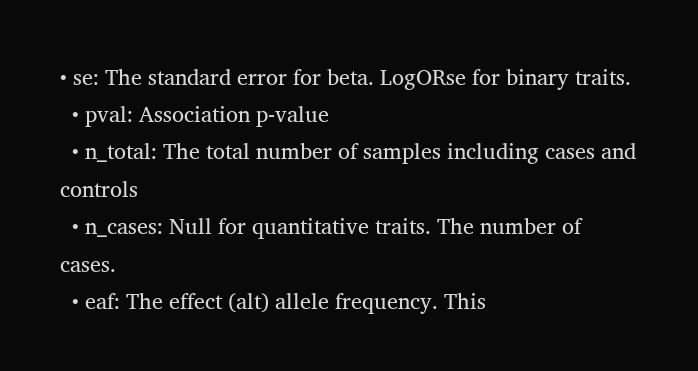• se: The standard error for beta. LogORse for binary traits.
  • pval: Association p-value
  • n_total: The total number of samples including cases and controls
  • n_cases: Null for quantitative traits. The number of cases.
  • eaf: The effect (alt) allele frequency. This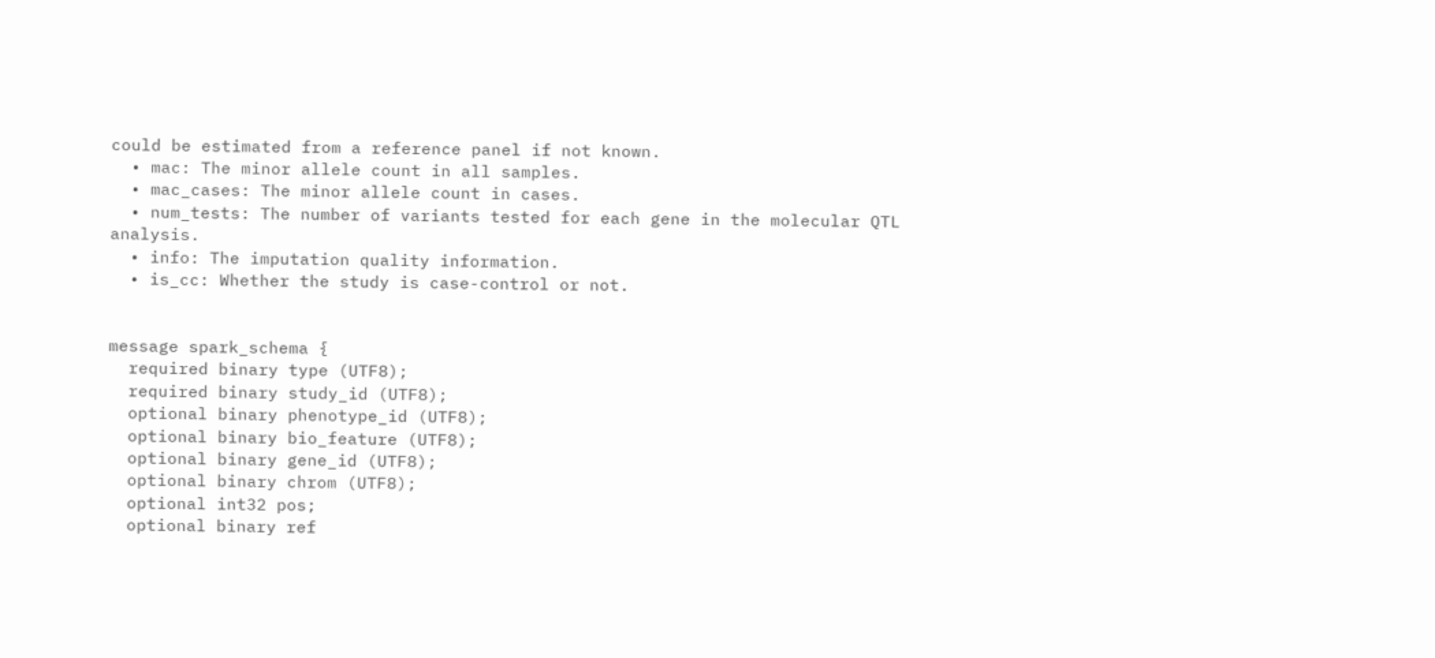could be estimated from a reference panel if not known.
  • mac: The minor allele count in all samples.
  • mac_cases: The minor allele count in cases.
  • num_tests: The number of variants tested for each gene in the molecular QTL analysis.
  • info: The imputation quality information.
  • is_cc: Whether the study is case-control or not.


message spark_schema {
  required binary type (UTF8);
  required binary study_id (UTF8);
  optional binary phenotype_id (UTF8);
  optional binary bio_feature (UTF8);
  optional binary gene_id (UTF8);
  optional binary chrom (UTF8);
  optional int32 pos;
  optional binary ref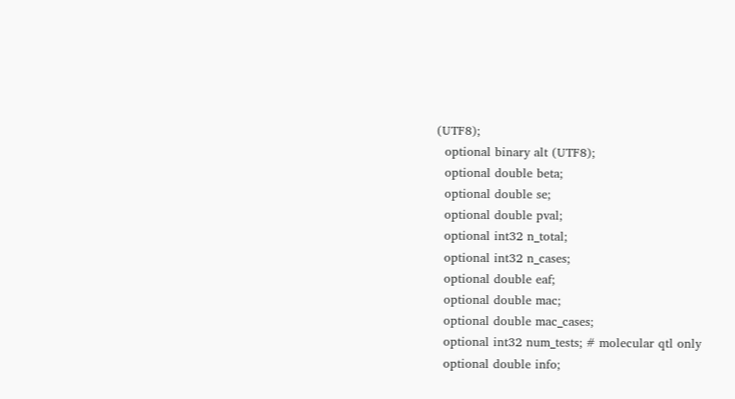(UTF8);
  optional binary alt (UTF8);
  optional double beta;
  optional double se;
  optional double pval;
  optional int32 n_total;
  optional int32 n_cases;
  optional double eaf;
  optional double mac;
  optional double mac_cases;
  optional int32 num_tests; # molecular qtl only
  optional double info;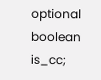optional boolean is_cc;